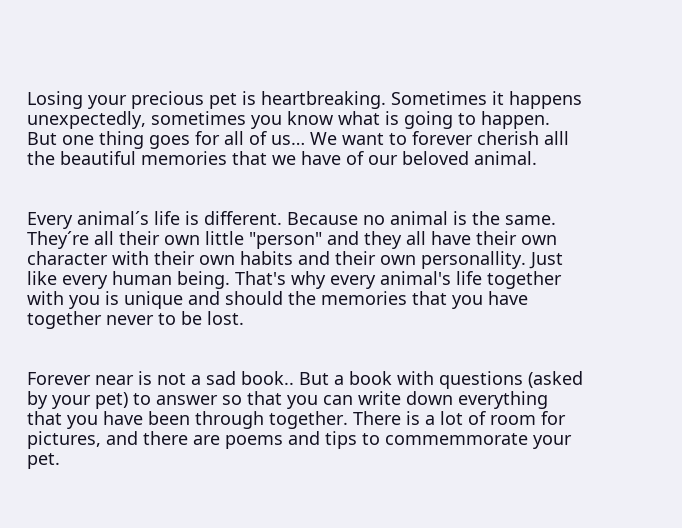Losing your precious pet is heartbreaking. Sometimes it happens unexpectedly, sometimes you know what is going to happen. But one thing goes for all of us… We want to forever cherish alll the beautiful memories that we have of our beloved animal.


Every animal´s life is different. Because no animal is the same. They´re all their own little "person" and they all have their own character with their own habits and their own personallity. Just like every human being. That's why every animal's life together with you is unique and should the memories that you have together never to be lost.


Forever near is not a sad book.. But a book with questions (asked by your pet) to answer so that you can write down everything that you have been through together. There is a lot of room for pictures, and there are poems and tips to commemmorate your pet.